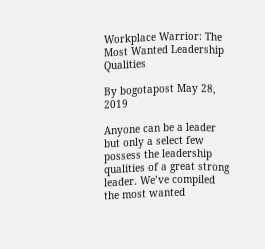Workplace Warrior: The Most Wanted Leadership Qualities

By bogotapost May 28, 2019

Anyone can be a leader but only a select few possess the leadership qualities of a great strong leader. We’ve compiled the most wanted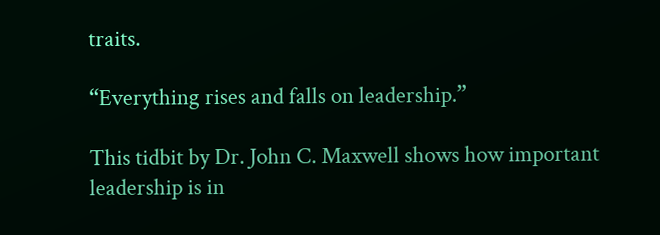traits.

“Everything rises and falls on leadership.”

This tidbit by Dr. John C. Maxwell shows how important leadership is in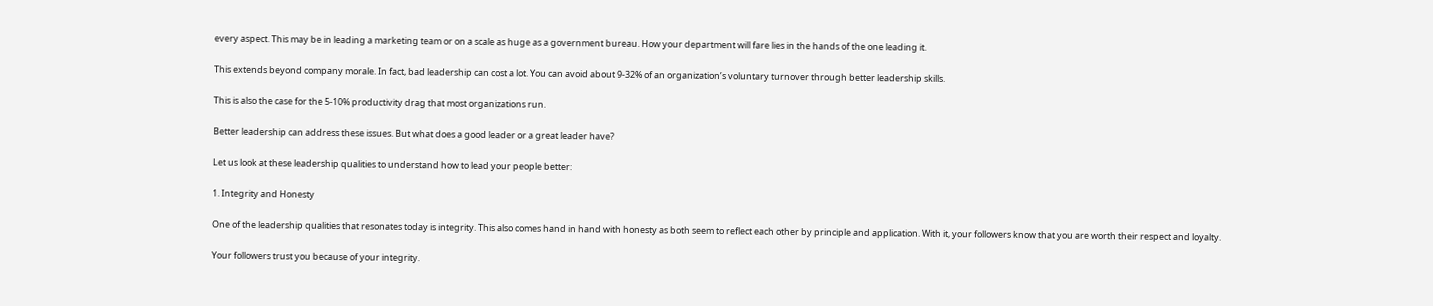every aspect. This may be in leading a marketing team or on a scale as huge as a government bureau. How your department will fare lies in the hands of the one leading it.

This extends beyond company morale. In fact, bad leadership can cost a lot. You can avoid about 9-32% of an organization’s voluntary turnover through better leadership skills.

This is also the case for the 5-10% productivity drag that most organizations run.

Better leadership can address these issues. But what does a good leader or a great leader have?

Let us look at these leadership qualities to understand how to lead your people better:

1. Integrity and Honesty

One of the leadership qualities that resonates today is integrity. This also comes hand in hand with honesty as both seem to reflect each other by principle and application. With it, your followers know that you are worth their respect and loyalty.

Your followers trust you because of your integrity.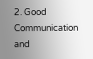2. Good Communication and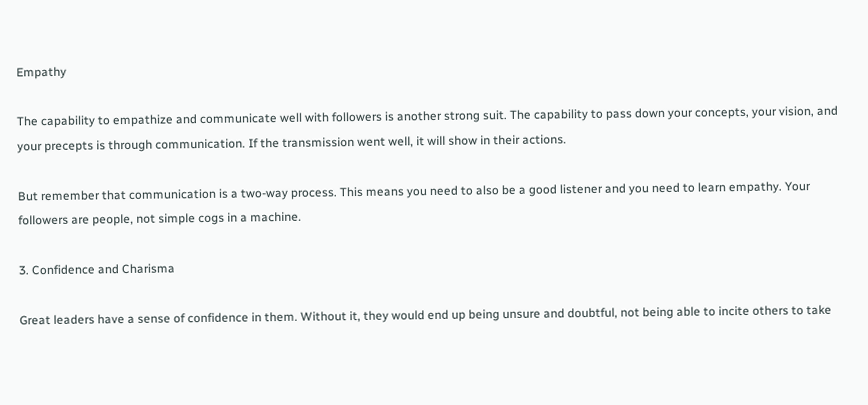Empathy

The capability to empathize and communicate well with followers is another strong suit. The capability to pass down your concepts, your vision, and your precepts is through communication. If the transmission went well, it will show in their actions.

But remember that communication is a two-way process. This means you need to also be a good listener and you need to learn empathy. Your followers are people, not simple cogs in a machine.

3. Confidence and Charisma

Great leaders have a sense of confidence in them. Without it, they would end up being unsure and doubtful, not being able to incite others to take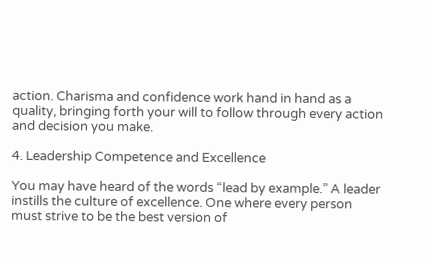action. Charisma and confidence work hand in hand as a quality, bringing forth your will to follow through every action and decision you make.

4. Leadership Competence and Excellence

You may have heard of the words “lead by example.” A leader instills the culture of excellence. One where every person must strive to be the best version of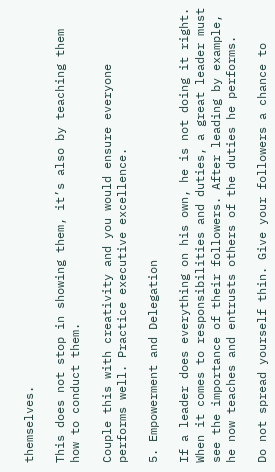themselves.

This does not stop in showing them, it’s also by teaching them how to conduct them.

Couple this with creativity and you would ensure everyone performs well. Practice executive excellence.

5. Empowerment and Delegation

If a leader does everything on his own, he is not doing it right. When it comes to responsibilities and duties, a great leader must see the importance of their followers. After leading by example, he now teaches and entrusts others of the duties he performs.

Do not spread yourself thin. Give your followers a chance to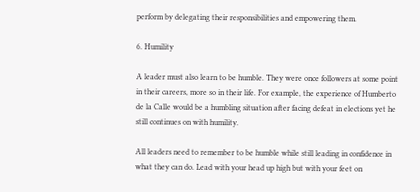perform by delegating their responsibilities and empowering them.

6. Humility

A leader must also learn to be humble. They were once followers at some point in their careers, more so in their life. For example, the experience of Humberto de la Calle would be a humbling situation after facing defeat in elections yet he still continues on with humility.

All leaders need to remember to be humble while still leading in confidence in what they can do. Lead with your head up high but with your feet on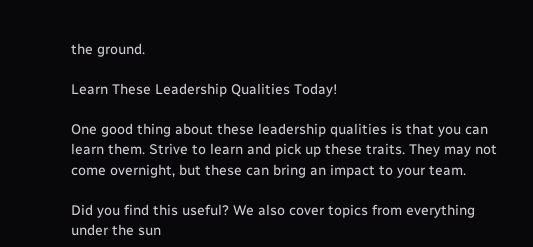the ground.

Learn These Leadership Qualities Today!

One good thing about these leadership qualities is that you can learn them. Strive to learn and pick up these traits. They may not come overnight, but these can bring an impact to your team.

Did you find this useful? We also cover topics from everything under the sun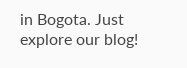in Bogota. Just explore our blog!